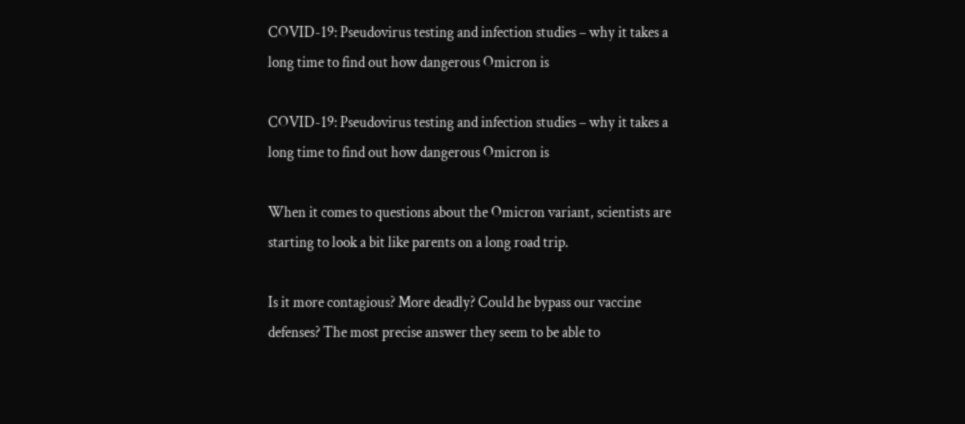COVID-19: Pseudovirus testing and infection studies – why it takes a long time to find out how dangerous Omicron is

COVID-19: Pseudovirus testing and infection studies – why it takes a long time to find out how dangerous Omicron is

When it comes to questions about the Omicron variant, scientists are starting to look a bit like parents on a long road trip.

Is it more contagious? More deadly? Could he bypass our vaccine defenses? The most precise answer they seem to be able to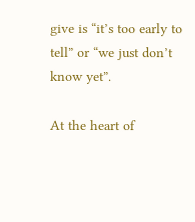give is “it’s too early to tell” or “we just don’t know yet”.

At the heart of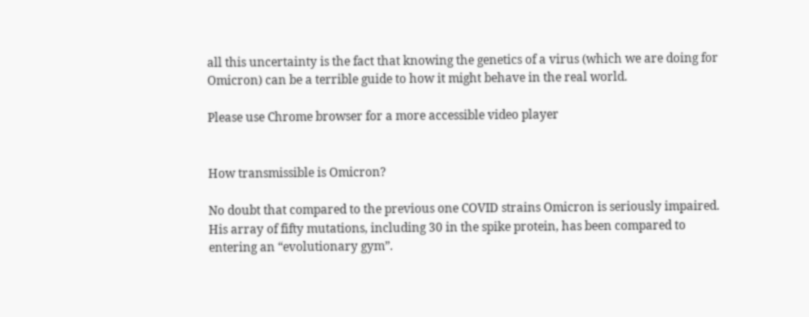all this uncertainty is the fact that knowing the genetics of a virus (which we are doing for Omicron) can be a terrible guide to how it might behave in the real world.

Please use Chrome browser for a more accessible video player


How transmissible is Omicron?

No doubt that compared to the previous one COVID strains Omicron is seriously impaired. His array of fifty mutations, including 30 in the spike protein, has been compared to entering an “evolutionary gym”.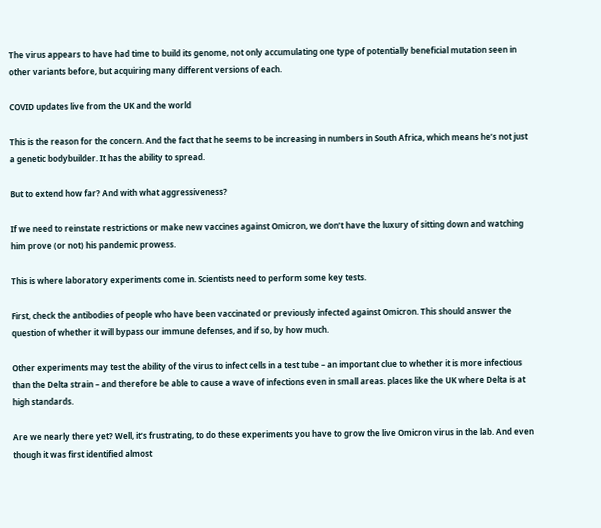The virus appears to have had time to build its genome, not only accumulating one type of potentially beneficial mutation seen in other variants before, but acquiring many different versions of each.

COVID updates live from the UK and the world

This is the reason for the concern. And the fact that he seems to be increasing in numbers in South Africa, which means he’s not just a genetic bodybuilder. It has the ability to spread.

But to extend how far? And with what aggressiveness?

If we need to reinstate restrictions or make new vaccines against Omicron, we don’t have the luxury of sitting down and watching him prove (or not) his pandemic prowess.

This is where laboratory experiments come in. Scientists need to perform some key tests.

First, check the antibodies of people who have been vaccinated or previously infected against Omicron. This should answer the question of whether it will bypass our immune defenses, and if so, by how much.

Other experiments may test the ability of the virus to infect cells in a test tube – an important clue to whether it is more infectious than the Delta strain – and therefore be able to cause a wave of infections even in small areas. places like the UK where Delta is at high standards.

Are we nearly there yet? Well, it’s frustrating, to do these experiments you have to grow the live Omicron virus in the lab. And even though it was first identified almost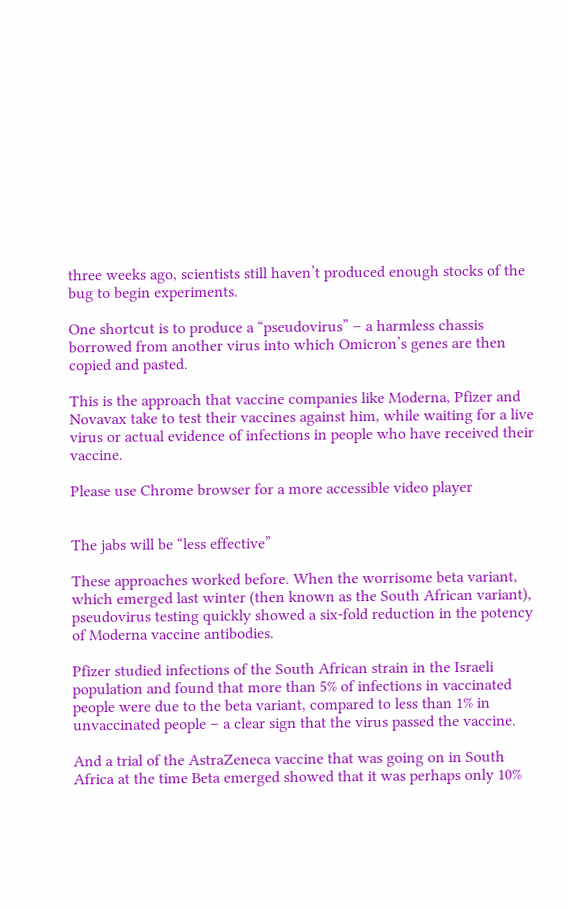three weeks ago, scientists still haven’t produced enough stocks of the bug to begin experiments.

One shortcut is to produce a “pseudovirus” – a harmless chassis borrowed from another virus into which Omicron’s genes are then copied and pasted.

This is the approach that vaccine companies like Moderna, Pfizer and Novavax take to test their vaccines against him, while waiting for a live virus or actual evidence of infections in people who have received their vaccine.

Please use Chrome browser for a more accessible video player


The jabs will be “less effective”

These approaches worked before. When the worrisome beta variant, which emerged last winter (then known as the South African variant), pseudovirus testing quickly showed a six-fold reduction in the potency of Moderna vaccine antibodies.

Pfizer studied infections of the South African strain in the Israeli population and found that more than 5% of infections in vaccinated people were due to the beta variant, compared to less than 1% in unvaccinated people – a clear sign that the virus passed the vaccine.

And a trial of the AstraZeneca vaccine that was going on in South Africa at the time Beta emerged showed that it was perhaps only 10%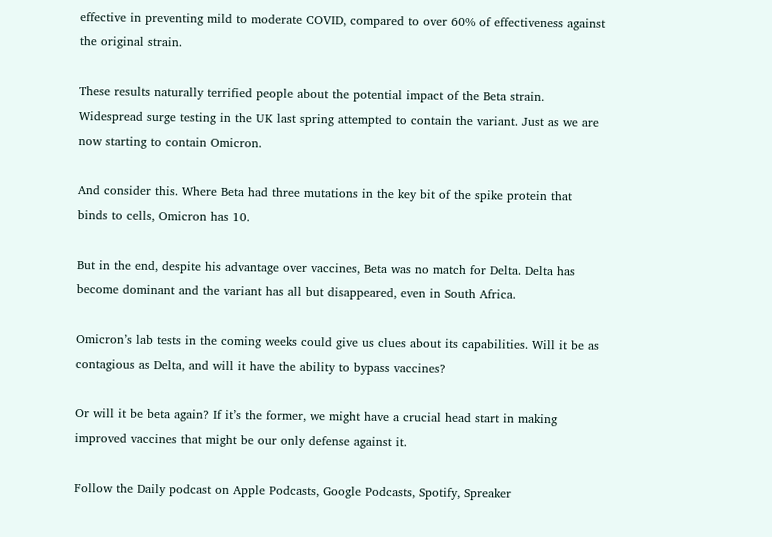effective in preventing mild to moderate COVID, compared to over 60% of effectiveness against the original strain.

These results naturally terrified people about the potential impact of the Beta strain. Widespread surge testing in the UK last spring attempted to contain the variant. Just as we are now starting to contain Omicron.

And consider this. Where Beta had three mutations in the key bit of the spike protein that binds to cells, Omicron has 10.

But in the end, despite his advantage over vaccines, Beta was no match for Delta. Delta has become dominant and the variant has all but disappeared, even in South Africa.

Omicron’s lab tests in the coming weeks could give us clues about its capabilities. Will it be as contagious as Delta, and will it have the ability to bypass vaccines?

Or will it be beta again? If it’s the former, we might have a crucial head start in making improved vaccines that might be our only defense against it.

Follow the Daily podcast on Apple Podcasts, Google Podcasts, Spotify, Spreaker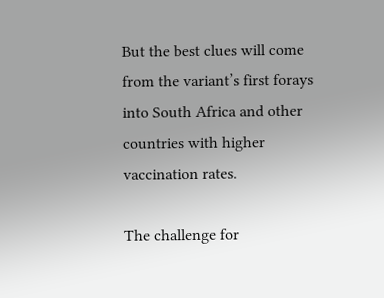But the best clues will come from the variant’s first forays into South Africa and other countries with higher vaccination rates.

The challenge for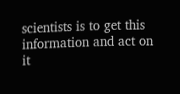scientists is to get this information and act on it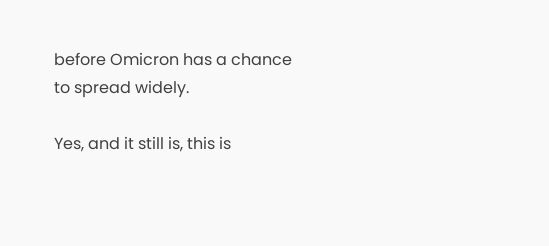before Omicron has a chance to spread widely.

Yes, and it still is, this is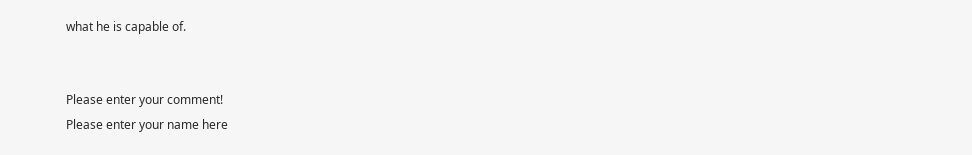what he is capable of.


Please enter your comment!
Please enter your name here